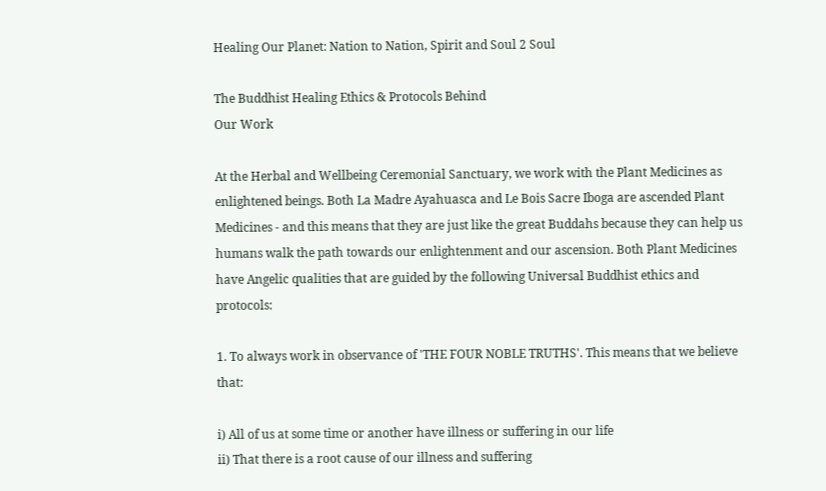Healing Our Planet: Nation to Nation, Spirit and Soul 2 Soul

The Buddhist Healing Ethics & Protocols Behind
Our Work

At the Herbal and Wellbeing Ceremonial Sanctuary, we work with the Plant Medicines as enlightened beings. Both La Madre Ayahuasca and Le Bois Sacre Iboga are ascended Plant Medicines - and this means that they are just like the great Buddahs because they can help us humans walk the path towards our enlightenment and our ascension. Both Plant Medicines have Angelic qualities that are guided by the following Universal Buddhist ethics and protocols:

1. To always work in observance of 'THE FOUR NOBLE TRUTHS'. This means that we believe that:

i) All of us at some time or another have illness or suffering in our life
ii) That there is a root cause of our illness and suffering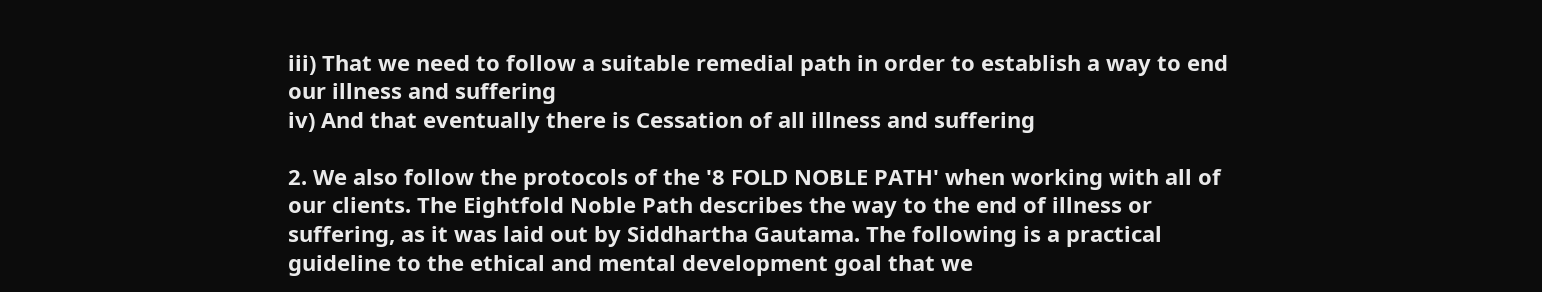iii) That we need to follow a suitable remedial path in order to establish a way to end our illness and suffering
iv) And that eventually there is Cessation of all illness and suffering

2. We also follow the protocols of the '8 FOLD NOBLE PATH' when working with all of our clients. The Eightfold Noble Path describes the way to the end of illness or suffering, as it was laid out by Siddhartha Gautama. The following is a practical guideline to the ethical and mental development goal that we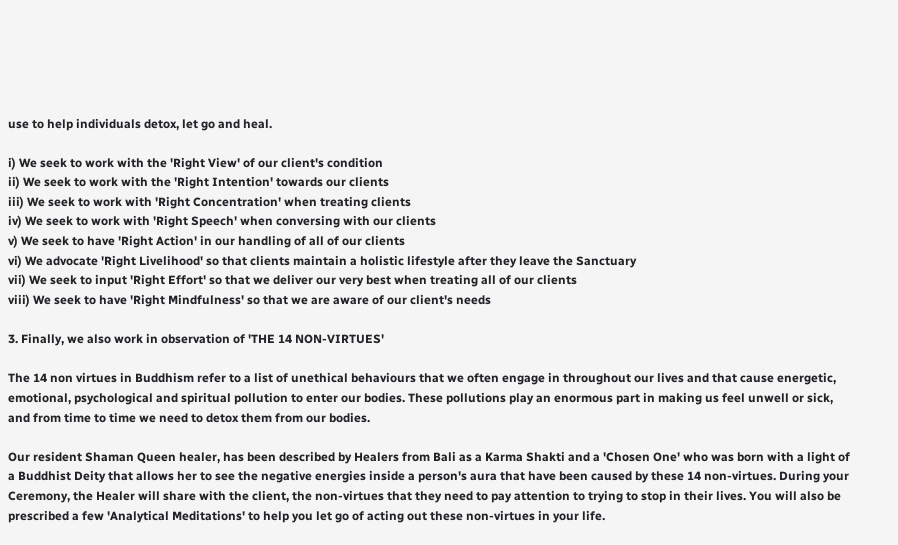use to help individuals detox, let go and heal.

i) We seek to work with the 'Right View' of our client's condition
ii) We seek to work with the 'Right Intention' towards our clients
iii) We seek to work with 'Right Concentration' when treating clients
iv) We seek to work with 'Right Speech' when conversing with our clients
v) We seek to have 'Right Action' in our handling of all of our clients
vi) We advocate 'Right Livelihood' so that clients maintain a holistic lifestyle after they leave the Sanctuary
vii) We seek to input 'Right Effort' so that we deliver our very best when treating all of our clients
viii) We seek to have 'Right Mindfulness' so that we are aware of our client's needs

3. Finally, we also work in observation of 'THE 14 NON-VIRTUES'

The 14 non virtues in Buddhism refer to a list of unethical behaviours that we often engage in throughout our lives and that cause energetic, emotional, psychological and spiritual pollution to enter our bodies. These pollutions play an enormous part in making us feel unwell or sick, and from time to time we need to detox them from our bodies.

Our resident Shaman Queen healer, has been described by Healers from Bali as a Karma Shakti and a 'Chosen One' who was born with a light of a Buddhist Deity that allows her to see the negative energies inside a person's aura that have been caused by these 14 non-virtues. During your Ceremony, the Healer will share with the client, the non-virtues that they need to pay attention to trying to stop in their lives. You will also be prescribed a few 'Analytical Meditations' to help you let go of acting out these non-virtues in your life.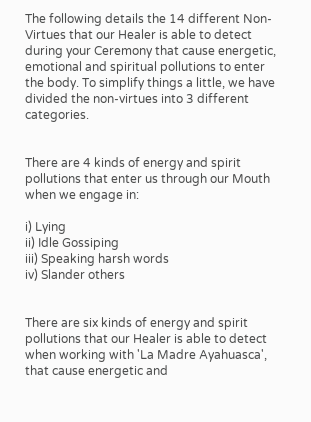The following details the 14 different Non-Virtues that our Healer is able to detect during your Ceremony that cause energetic, emotional and spiritual pollutions to enter the body. To simplify things a little, we have divided the non-virtues into 3 different categories.


There are 4 kinds of energy and spirit pollutions that enter us through our Mouth when we engage in:

i) Lying
ii) Idle Gossiping
iii) Speaking harsh words
iv) Slander others


There are six kinds of energy and spirit pollutions that our Healer is able to detect when working with 'La Madre Ayahuasca', that cause energetic and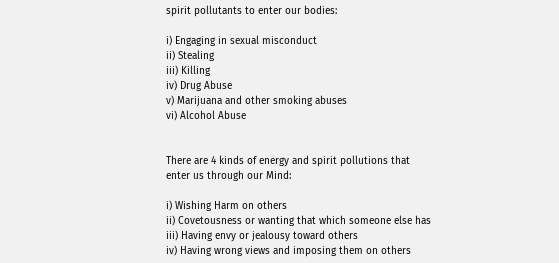spirit pollutants to enter our bodies:

i) Engaging in sexual misconduct
ii) Stealing
iii) Killing
iv) Drug Abuse
v) Marijuana and other smoking abuses
vi) Alcohol Abuse


There are 4 kinds of energy and spirit pollutions that enter us through our Mind:

i) Wishing Harm on others
ii) Covetousness or wanting that which someone else has
iii) Having envy or jealousy toward others
iv) Having wrong views and imposing them on others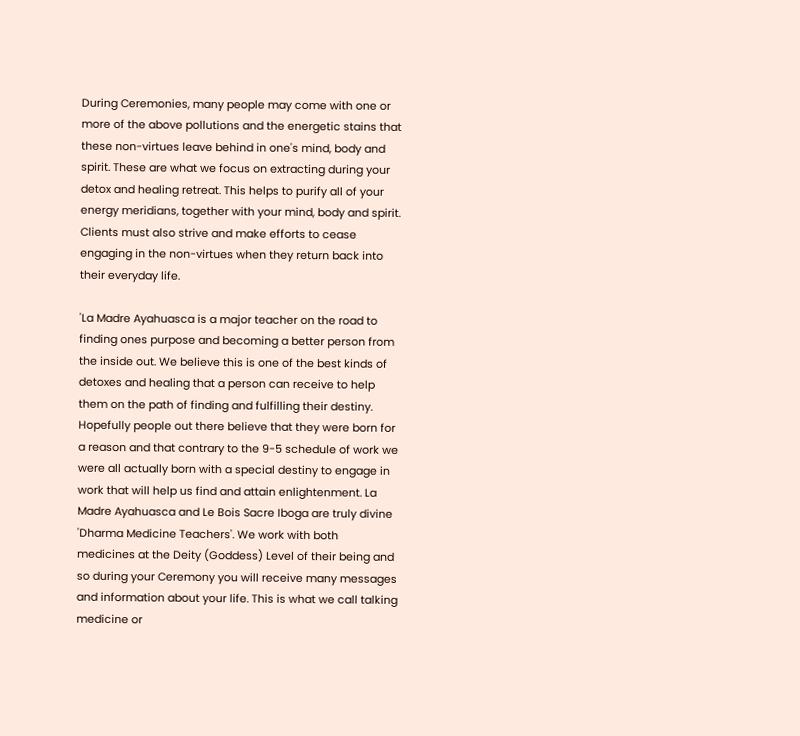During Ceremonies, many people may come with one or more of the above pollutions and the energetic stains that these non-virtues leave behind in one's mind, body and spirit. These are what we focus on extracting during your detox and healing retreat. This helps to purify all of your energy meridians, together with your mind, body and spirit. Clients must also strive and make efforts to cease engaging in the non-virtues when they return back into their everyday life.

'La Madre Ayahuasca is a major teacher on the road to finding ones purpose and becoming a better person from the inside out. We believe this is one of the best kinds of detoxes and healing that a person can receive to help them on the path of finding and fulfilling their destiny. Hopefully people out there believe that they were born for a reason and that contrary to the 9-5 schedule of work we were all actually born with a special destiny to engage in work that will help us find and attain enlightenment. La Madre Ayahuasca and Le Bois Sacre Iboga are truly divine 'Dharma Medicine Teachers'. We work with both medicines at the Deity (Goddess) Level of their being and so during your Ceremony you will receive many messages and information about your life. This is what we call talking medicine or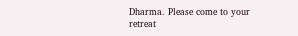Dharma. Please come to your retreat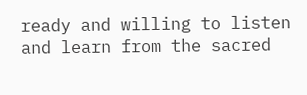ready and willing to listen and learn from the sacred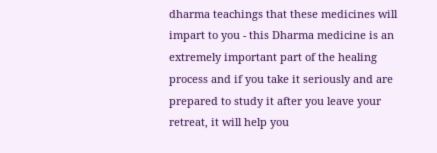dharma teachings that these medicines will impart to you - this Dharma medicine is an extremely important part of the healing process and if you take it seriously and are prepared to study it after you leave your retreat, it will help you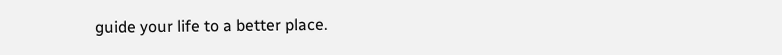guide your life to a better place.